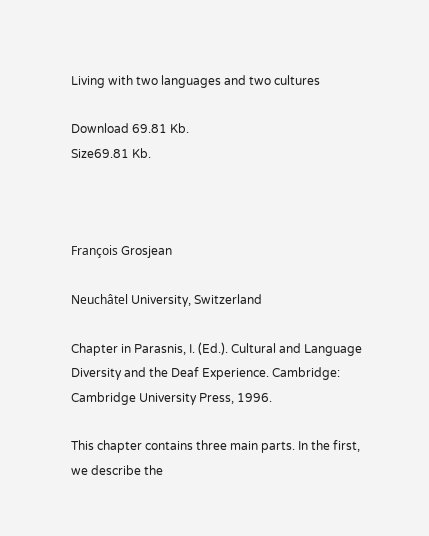Living with two languages and two cultures

Download 69.81 Kb.
Size69.81 Kb.



François Grosjean

Neuchâtel University, Switzerland

Chapter in Parasnis, I. (Ed.). Cultural and Language Diversity and the Deaf Experience. Cambridge: Cambridge University Press, 1996.

This chapter contains three main parts. In the first, we describe the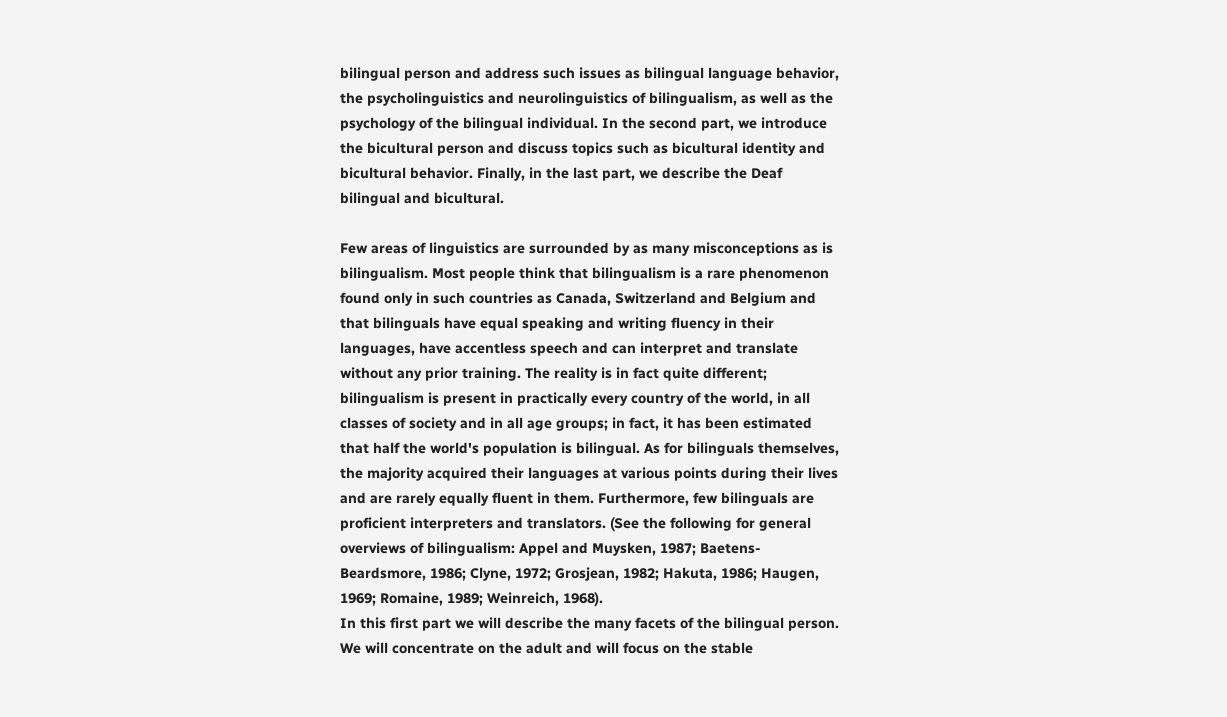bilingual person and address such issues as bilingual language behavior, the psycholinguistics and neurolinguistics of bilingualism, as well as the psychology of the bilingual individual. In the second part, we introduce the bicultural person and discuss topics such as bicultural identity and bicultural behavior. Finally, in the last part, we describe the Deaf bilingual and bicultural.

Few areas of linguistics are surrounded by as many misconceptions as is bilingualism. Most people think that bilingualism is a rare phenomenon found only in such countries as Canada, Switzerland and Belgium and that bilinguals have equal speaking and writing fluency in their languages, have accentless speech and can interpret and translate without any prior training. The reality is in fact quite different; bilingualism is present in practically every country of the world, in all classes of society and in all age groups; in fact, it has been estimated that half the world's population is bilingual. As for bilinguals themselves, the majority acquired their languages at various points during their lives and are rarely equally fluent in them. Furthermore, few bilinguals are proficient interpreters and translators. (See the following for general overviews of bilingualism: Appel and Muysken, 1987; Baetens-Beardsmore, 1986; Clyne, 1972; Grosjean, 1982; Hakuta, 1986; Haugen, 1969; Romaine, 1989; Weinreich, 1968).
In this first part we will describe the many facets of the bilingual person. We will concentrate on the adult and will focus on the stable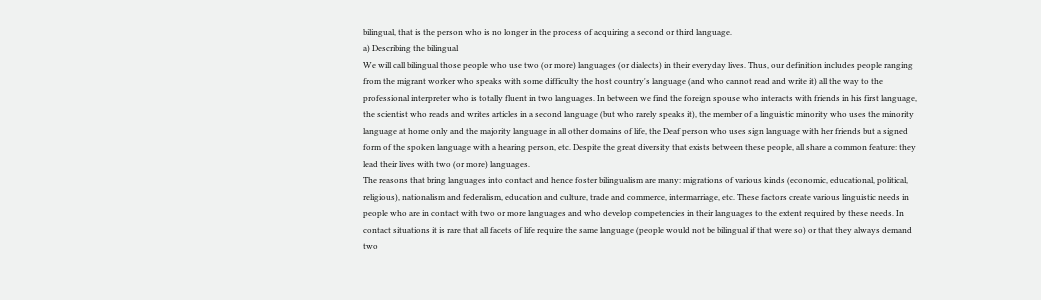bilingual, that is the person who is no longer in the process of acquiring a second or third language.
a) Describing the bilingual
We will call bilingual those people who use two (or more) languages (or dialects) in their everyday lives. Thus, our definition includes people ranging from the migrant worker who speaks with some difficulty the host country's language (and who cannot read and write it) all the way to the professional interpreter who is totally fluent in two languages. In between we find the foreign spouse who interacts with friends in his first language, the scientist who reads and writes articles in a second language (but who rarely speaks it), the member of a linguistic minority who uses the minority language at home only and the majority language in all other domains of life, the Deaf person who uses sign language with her friends but a signed form of the spoken language with a hearing person, etc. Despite the great diversity that exists between these people, all share a common feature: they lead their lives with two (or more) languages.
The reasons that bring languages into contact and hence foster bilingualism are many: migrations of various kinds (economic, educational, political, religious), nationalism and federalism, education and culture, trade and commerce, intermarriage, etc. These factors create various linguistic needs in people who are in contact with two or more languages and who develop competencies in their languages to the extent required by these needs. In contact situations it is rare that all facets of life require the same language (people would not be bilingual if that were so) or that they always demand two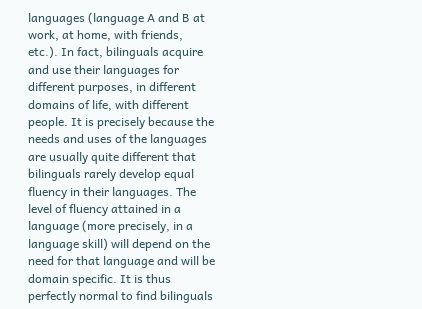languages (language A and B at work, at home, with friends, etc.). In fact, bilinguals acquire and use their languages for different purposes, in different domains of life, with different people. It is precisely because the needs and uses of the languages are usually quite different that bilinguals rarely develop equal fluency in their languages. The level of fluency attained in a language (more precisely, in a language skill) will depend on the need for that language and will be domain specific. It is thus perfectly normal to find bilinguals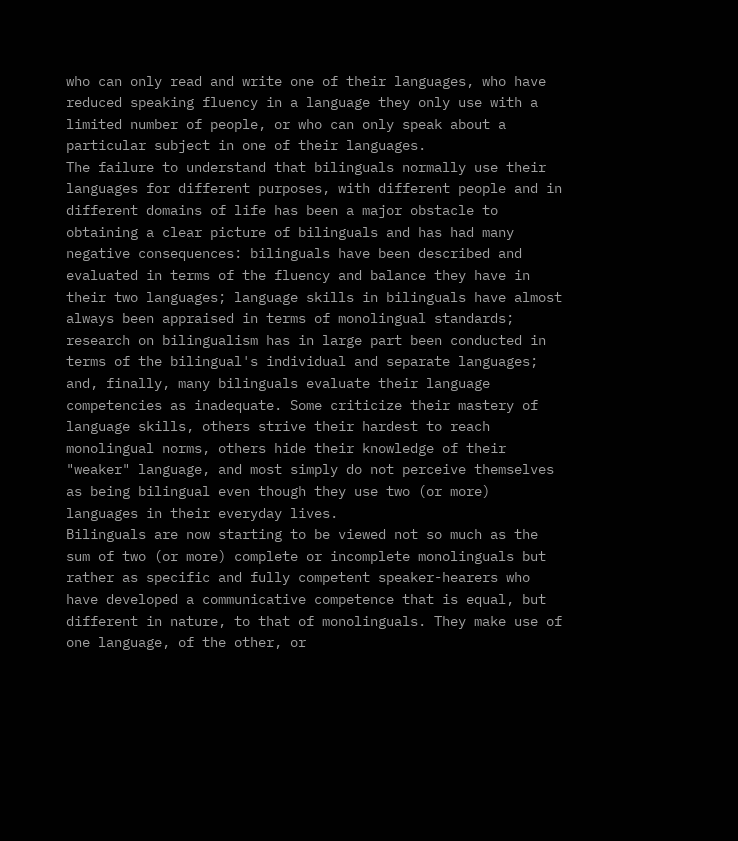who can only read and write one of their languages, who have reduced speaking fluency in a language they only use with a limited number of people, or who can only speak about a particular subject in one of their languages.
The failure to understand that bilinguals normally use their languages for different purposes, with different people and in different domains of life has been a major obstacle to obtaining a clear picture of bilinguals and has had many negative consequences: bilinguals have been described and evaluated in terms of the fluency and balance they have in their two languages; language skills in bilinguals have almost always been appraised in terms of monolingual standards; research on bilingualism has in large part been conducted in terms of the bilingual's individual and separate languages; and, finally, many bilinguals evaluate their language competencies as inadequate. Some criticize their mastery of language skills, others strive their hardest to reach monolingual norms, others hide their knowledge of their "weaker" language, and most simply do not perceive themselves as being bilingual even though they use two (or more) languages in their everyday lives.
Bilinguals are now starting to be viewed not so much as the sum of two (or more) complete or incomplete monolinguals but rather as specific and fully competent speaker-hearers who have developed a communicative competence that is equal, but different in nature, to that of monolinguals. They make use of one language, of the other, or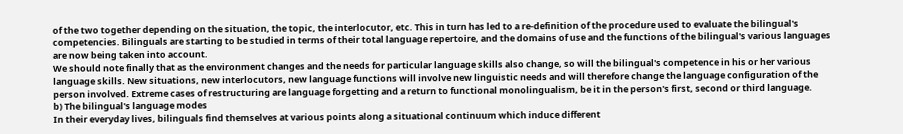of the two together depending on the situation, the topic, the interlocutor, etc. This in turn has led to a re-definition of the procedure used to evaluate the bilingual's competencies. Bilinguals are starting to be studied in terms of their total language repertoire, and the domains of use and the functions of the bilingual's various languages are now being taken into account.
We should note finally that as the environment changes and the needs for particular language skills also change, so will the bilingual's competence in his or her various language skills. New situations, new interlocutors, new language functions will involve new linguistic needs and will therefore change the language configuration of the person involved. Extreme cases of restructuring are language forgetting and a return to functional monolingualism, be it in the person's first, second or third language.
b) The bilingual's language modes
In their everyday lives, bilinguals find themselves at various points along a situational continuum which induce different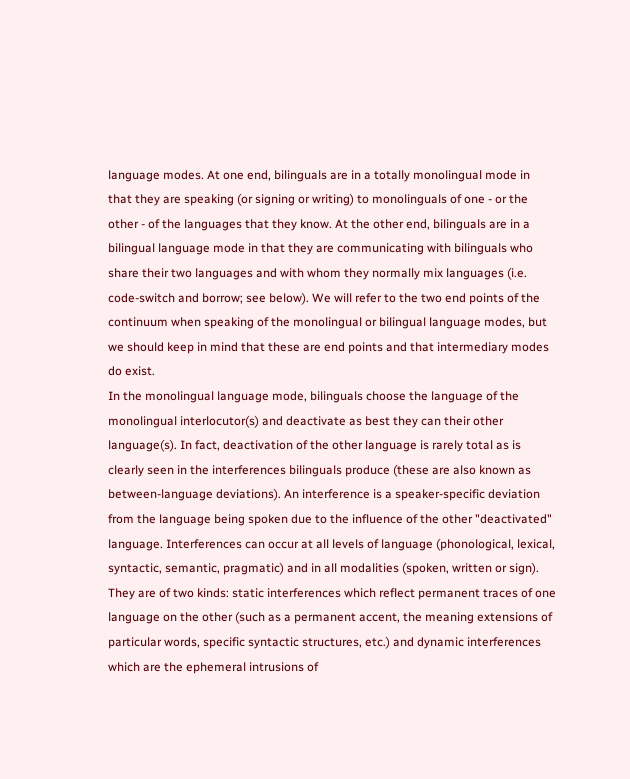language modes. At one end, bilinguals are in a totally monolingual mode in that they are speaking (or signing or writing) to monolinguals of one - or the other - of the languages that they know. At the other end, bilinguals are in a bilingual language mode in that they are communicating with bilinguals who share their two languages and with whom they normally mix languages (i.e. code-switch and borrow; see below). We will refer to the two end points of the continuum when speaking of the monolingual or bilingual language modes, but we should keep in mind that these are end points and that intermediary modes do exist.
In the monolingual language mode, bilinguals choose the language of the monolingual interlocutor(s) and deactivate as best they can their other language(s). In fact, deactivation of the other language is rarely total as is clearly seen in the interferences bilinguals produce (these are also known as between-language deviations). An interference is a speaker-specific deviation from the language being spoken due to the influence of the other "deactivated" language. Interferences can occur at all levels of language (phonological, lexical, syntactic, semantic, pragmatic) and in all modalities (spoken, written or sign). They are of two kinds: static interferences which reflect permanent traces of one language on the other (such as a permanent accent, the meaning extensions of particular words, specific syntactic structures, etc.) and dynamic interferences which are the ephemeral intrusions of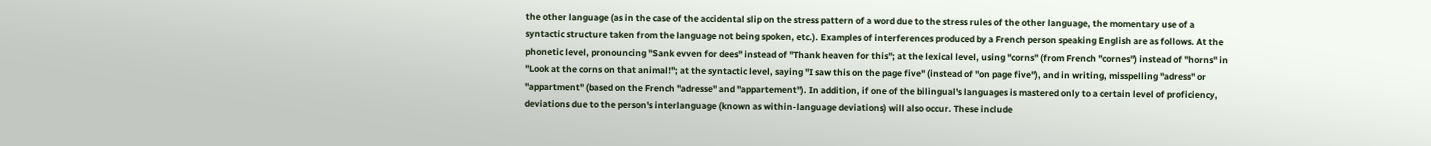the other language (as in the case of the accidental slip on the stress pattern of a word due to the stress rules of the other language, the momentary use of a syntactic structure taken from the language not being spoken, etc.). Examples of interferences produced by a French person speaking English are as follows. At the phonetic level, pronouncing "Sank evven for dees" instead of "Thank heaven for this"; at the lexical level, using "corns" (from French "cornes") instead of "horns" in "Look at the corns on that animal!"; at the syntactic level, saying "I saw this on the page five" (instead of "on page five"), and in writing, misspelling "adress" or "appartment" (based on the French "adresse" and "appartement"). In addition, if one of the bilingual's languages is mastered only to a certain level of proficiency, deviations due to the person's interlanguage (known as within-language deviations) will also occur. These include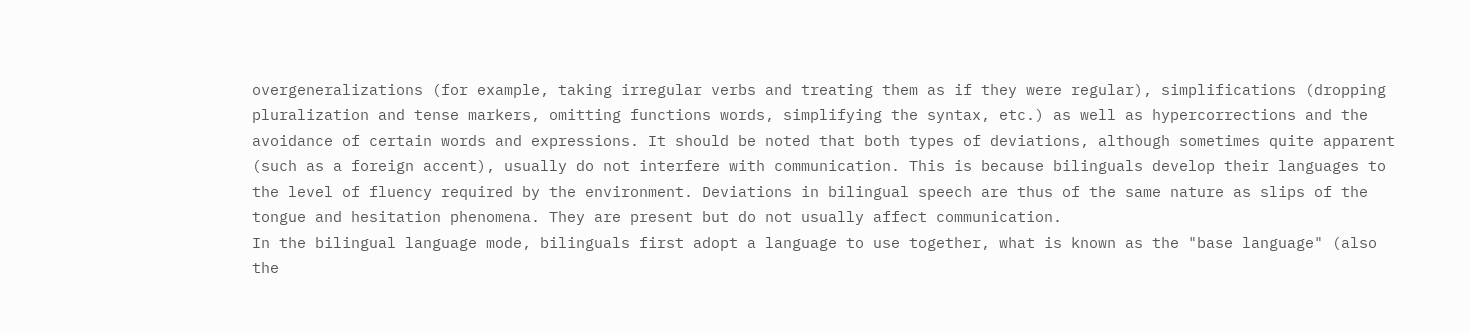overgeneralizations (for example, taking irregular verbs and treating them as if they were regular), simplifications (dropping pluralization and tense markers, omitting functions words, simplifying the syntax, etc.) as well as hypercorrections and the avoidance of certain words and expressions. It should be noted that both types of deviations, although sometimes quite apparent (such as a foreign accent), usually do not interfere with communication. This is because bilinguals develop their languages to the level of fluency required by the environment. Deviations in bilingual speech are thus of the same nature as slips of the tongue and hesitation phenomena. They are present but do not usually affect communication.
In the bilingual language mode, bilinguals first adopt a language to use together, what is known as the "base language" (also the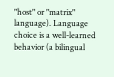"host" or "matrix" language). Language choice is a well-learned behavior (a bilingual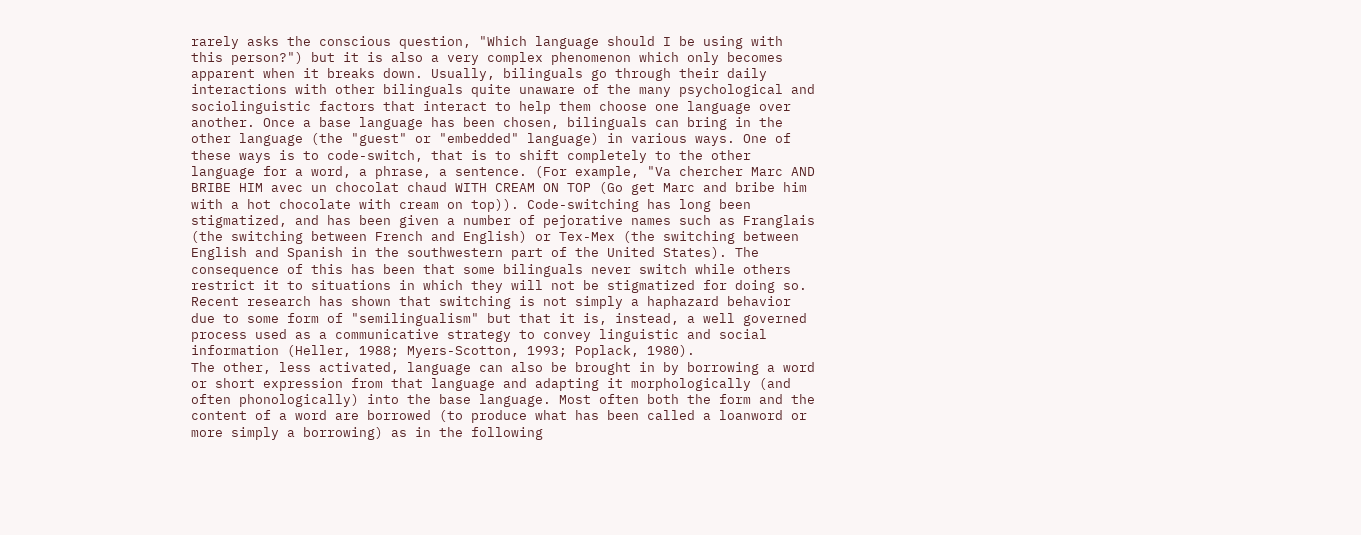rarely asks the conscious question, "Which language should I be using with this person?") but it is also a very complex phenomenon which only becomes apparent when it breaks down. Usually, bilinguals go through their daily interactions with other bilinguals quite unaware of the many psychological and sociolinguistic factors that interact to help them choose one language over another. Once a base language has been chosen, bilinguals can bring in the other language (the "guest" or "embedded" language) in various ways. One of these ways is to code-switch, that is to shift completely to the other language for a word, a phrase, a sentence. (For example, "Va chercher Marc AND BRIBE HIM avec un chocolat chaud WITH CREAM ON TOP (Go get Marc and bribe him with a hot chocolate with cream on top)). Code-switching has long been stigmatized, and has been given a number of pejorative names such as Franglais (the switching between French and English) or Tex-Mex (the switching between English and Spanish in the southwestern part of the United States). The consequence of this has been that some bilinguals never switch while others restrict it to situations in which they will not be stigmatized for doing so. Recent research has shown that switching is not simply a haphazard behavior due to some form of "semilingualism" but that it is, instead, a well governed process used as a communicative strategy to convey linguistic and social information (Heller, 1988; Myers-Scotton, 1993; Poplack, 1980).
The other, less activated, language can also be brought in by borrowing a word or short expression from that language and adapting it morphologically (and often phonologically) into the base language. Most often both the form and the content of a word are borrowed (to produce what has been called a loanword or more simply a borrowing) as in the following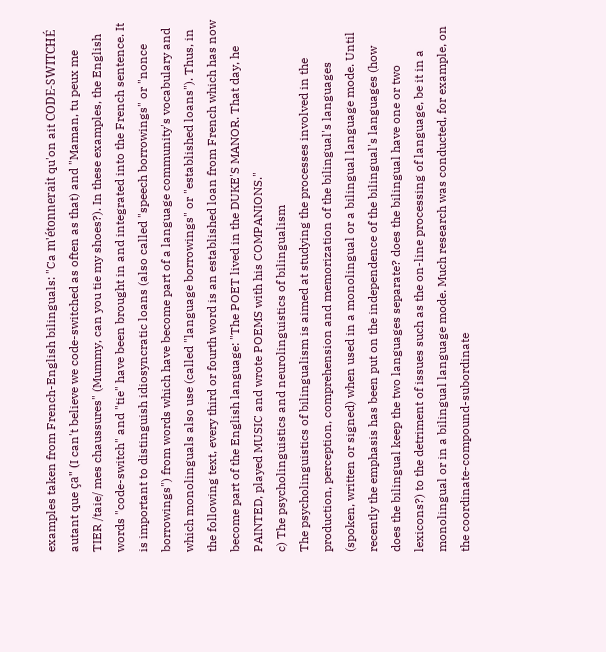examples taken from French-English bilinguals: "Ca m'étonnerait qu'on ait CODE-SWITCHÉ autant que ça" (I can't believe we code-switched as often as that) and "Maman, tu peux me TIER /taie/ mes chaussures" (Mummy, can you tie my shoes?). In these examples, the English words "code-switch" and "tie" have been brought in and integrated into the French sentence. It is important to distinguish idiosyncratic loans (also called "speech borrowings" or "nonce borrowings") from words which have become part of a language community's vocabulary and which monolinguals also use (called "language borrowings" or "established loans"). Thus, in the following text, every third or fourth word is an established loan from French which has now become part of the English language: "The POET lived in the DUKE'S MANOR. That day, he PAINTED, played MUSIC and wrote POEMS with his COMPANIONS."
c) The psycholinguistics and neurolinguistics of bilingualism
The psycholinguistics of bilingualism is aimed at studying the processes involved in the production, perception, comprehension and memorization of the bilingual's languages (spoken, written or signed) when used in a monolingual or a bilingual language mode. Until recently the emphasis has been put on the independence of the bilingual's languages (how does the bilingual keep the two languages separate? does the bilingual have one or two lexicons?) to the detriment of issues such as the on-line processing of language, be it in a monolingual or in a bilingual language mode. Much research was conducted, for example, on the coordinate-compound-subordinate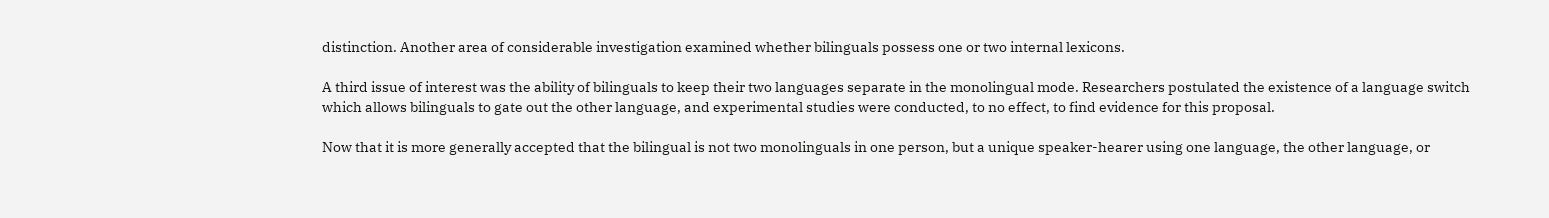distinction. Another area of considerable investigation examined whether bilinguals possess one or two internal lexicons.

A third issue of interest was the ability of bilinguals to keep their two languages separate in the monolingual mode. Researchers postulated the existence of a language switch which allows bilinguals to gate out the other language, and experimental studies were conducted, to no effect, to find evidence for this proposal.

Now that it is more generally accepted that the bilingual is not two monolinguals in one person, but a unique speaker-hearer using one language, the other language, or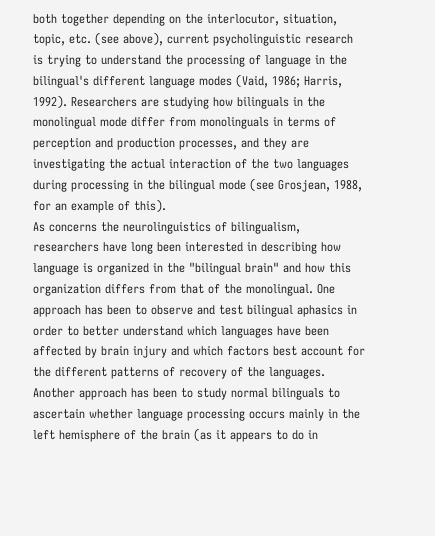both together depending on the interlocutor, situation, topic, etc. (see above), current psycholinguistic research is trying to understand the processing of language in the bilingual's different language modes (Vaid, 1986; Harris, 1992). Researchers are studying how bilinguals in the monolingual mode differ from monolinguals in terms of perception and production processes, and they are investigating the actual interaction of the two languages during processing in the bilingual mode (see Grosjean, 1988, for an example of this).
As concerns the neurolinguistics of bilingualism, researchers have long been interested in describing how language is organized in the "bilingual brain" and how this organization differs from that of the monolingual. One approach has been to observe and test bilingual aphasics in order to better understand which languages have been affected by brain injury and which factors best account for the different patterns of recovery of the languages. Another approach has been to study normal bilinguals to ascertain whether language processing occurs mainly in the left hemisphere of the brain (as it appears to do in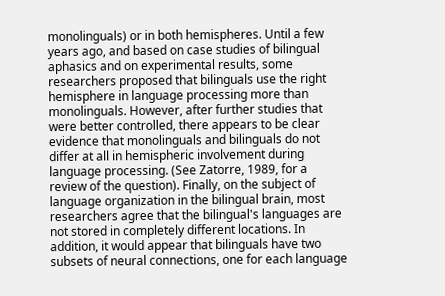monolinguals) or in both hemispheres. Until a few years ago, and based on case studies of bilingual aphasics and on experimental results, some researchers proposed that bilinguals use the right hemisphere in language processing more than monolinguals. However, after further studies that were better controlled, there appears to be clear evidence that monolinguals and bilinguals do not differ at all in hemispheric involvement during language processing. (See Zatorre, 1989, for a review of the question). Finally, on the subject of language organization in the bilingual brain, most researchers agree that the bilingual's languages are not stored in completely different locations. In addition, it would appear that bilinguals have two subsets of neural connections, one for each language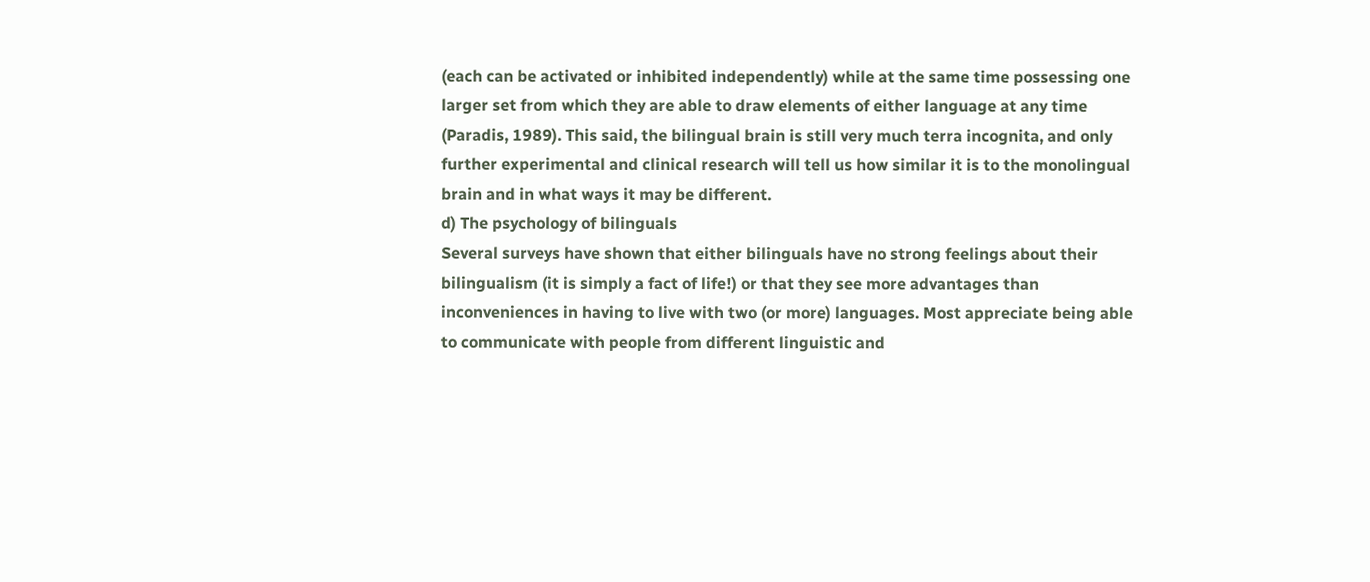(each can be activated or inhibited independently) while at the same time possessing one larger set from which they are able to draw elements of either language at any time (Paradis, 1989). This said, the bilingual brain is still very much terra incognita, and only further experimental and clinical research will tell us how similar it is to the monolingual brain and in what ways it may be different.
d) The psychology of bilinguals
Several surveys have shown that either bilinguals have no strong feelings about their bilingualism (it is simply a fact of life!) or that they see more advantages than inconveniences in having to live with two (or more) languages. Most appreciate being able to communicate with people from different linguistic and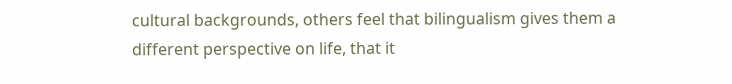cultural backgrounds, others feel that bilingualism gives them a different perspective on life, that it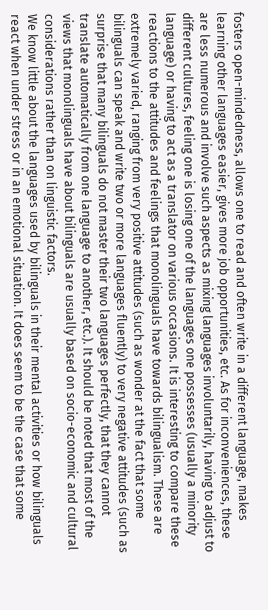fosters open-mindedness, allows one to read and often write in a different language, makes learning other languages easier, gives more job opportunities, etc. As for inconveniences, these are less numerous and involve such aspects as mixing languages involuntarily, having to adjust to different cultures, feeling one is losing one of the languages one possesses (usually a minority language) or having to act as a translator on various occasions. It is interesting to compare these reactions to the attitudes and feelings that monolinguals have towards bilingualism. These are extremely varied, ranging from very positive attitudes (such as wonder at the fact that some bilinguals can speak and write two or more languages fluently) to very negative attitudes (such as surprise that many bilinguals do not master their two languages perfectly, that they cannot translate automatically from one language to another, etc.). It should be noted that most of the views that monolinguals have about bilinguals are usually based on socio-economic and cultural considerations rather than on linguistic factors.
We know little about the languages used by bilinguals in their mental activities or how bilinguals react when under stress or in an emotional situation. It does seem to be the case that some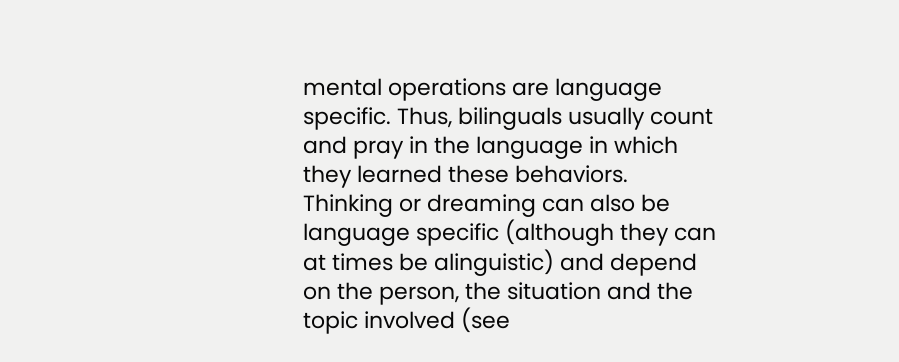mental operations are language specific. Thus, bilinguals usually count and pray in the language in which they learned these behaviors. Thinking or dreaming can also be language specific (although they can at times be alinguistic) and depend on the person, the situation and the topic involved (see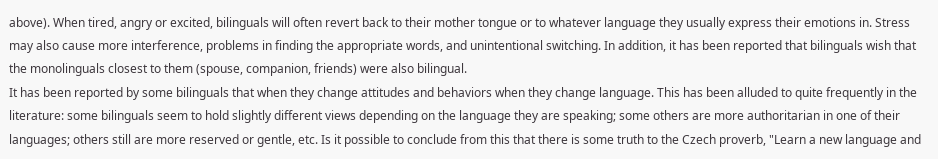above). When tired, angry or excited, bilinguals will often revert back to their mother tongue or to whatever language they usually express their emotions in. Stress may also cause more interference, problems in finding the appropriate words, and unintentional switching. In addition, it has been reported that bilinguals wish that the monolinguals closest to them (spouse, companion, friends) were also bilingual.
It has been reported by some bilinguals that when they change attitudes and behaviors when they change language. This has been alluded to quite frequently in the literature: some bilinguals seem to hold slightly different views depending on the language they are speaking; some others are more authoritarian in one of their languages; others still are more reserved or gentle, etc. Is it possible to conclude from this that there is some truth to the Czech proverb, "Learn a new language and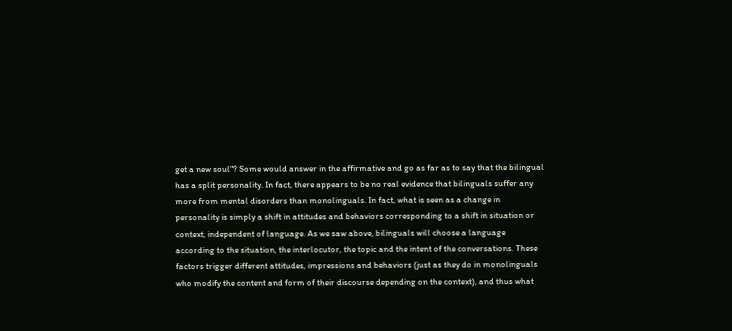get a new soul"? Some would answer in the affirmative and go as far as to say that the bilingual has a split personality. In fact, there appears to be no real evidence that bilinguals suffer any more from mental disorders than monolinguals. In fact, what is seen as a change in personality is simply a shift in attitudes and behaviors corresponding to a shift in situation or context, independent of language. As we saw above, bilinguals will choose a language according to the situation, the interlocutor, the topic and the intent of the conversations. These factors trigger different attitudes, impressions and behaviors (just as they do in monolinguals who modify the content and form of their discourse depending on the context), and thus what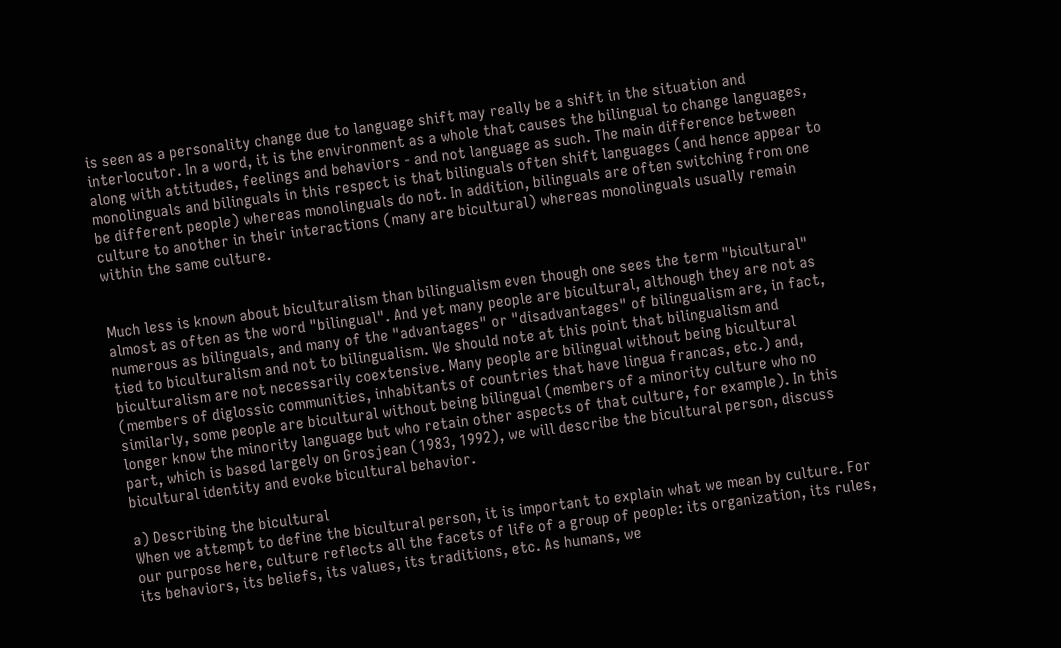is seen as a personality change due to language shift may really be a shift in the situation and interlocutor. In a word, it is the environment as a whole that causes the bilingual to change languages, along with attitudes, feelings and behaviors - and not language as such. The main difference between monolinguals and bilinguals in this respect is that bilinguals often shift languages (and hence appear to be different people) whereas monolinguals do not. In addition, bilinguals are often switching from one culture to another in their interactions (many are bicultural) whereas monolinguals usually remain within the same culture.


Much less is known about biculturalism than bilingualism even though one sees the term "bicultural" almost as often as the word "bilingual". And yet many people are bicultural, although they are not as numerous as bilinguals, and many of the "advantages" or "disadvantages" of bilingualism are, in fact, tied to biculturalism and not to bilingualism. We should note at this point that bilingualism and biculturalism are not necessarily coextensive. Many people are bilingual without being bicultural (members of diglossic communities, inhabitants of countries that have lingua francas, etc.) and, similarly, some people are bicultural without being bilingual (members of a minority culture who no longer know the minority language but who retain other aspects of that culture, for example). In this part, which is based largely on Grosjean (1983, 1992), we will describe the bicultural person, discuss bicultural identity and evoke bicultural behavior.

a) Describing the bicultural
When we attempt to define the bicultural person, it is important to explain what we mean by culture. For our purpose here, culture reflects all the facets of life of a group of people: its organization, its rules, its behaviors, its beliefs, its values, its traditions, etc. As humans, we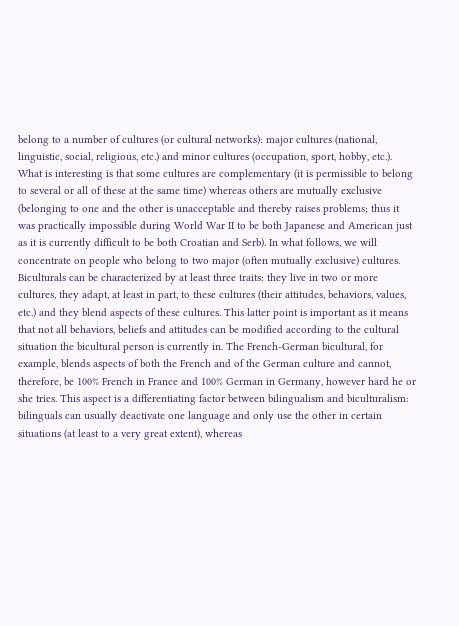belong to a number of cultures (or cultural networks): major cultures (national, linguistic, social, religious, etc.) and minor cultures (occupation, sport, hobby, etc.). What is interesting is that some cultures are complementary (it is permissible to belong to several or all of these at the same time) whereas others are mutually exclusive (belonging to one and the other is unacceptable and thereby raises problems; thus it was practically impossible during World War II to be both Japanese and American just as it is currently difficult to be both Croatian and Serb). In what follows, we will concentrate on people who belong to two major (often mutually exclusive) cultures.
Biculturals can be characterized by at least three traits: they live in two or more cultures, they adapt, at least in part, to these cultures (their attitudes, behaviors, values, etc.) and they blend aspects of these cultures. This latter point is important as it means that not all behaviors, beliefs and attitudes can be modified according to the cultural situation the bicultural person is currently in. The French-German bicultural, for example, blends aspects of both the French and of the German culture and cannot, therefore, be 100% French in France and 100% German in Germany, however hard he or she tries. This aspect is a differentiating factor between bilingualism and biculturalism: bilinguals can usually deactivate one language and only use the other in certain situations (at least to a very great extent), whereas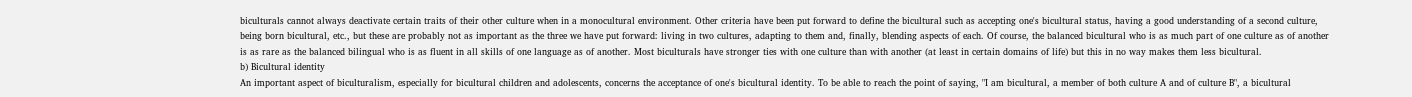biculturals cannot always deactivate certain traits of their other culture when in a monocultural environment. Other criteria have been put forward to define the bicultural such as accepting one's bicultural status, having a good understanding of a second culture, being born bicultural, etc., but these are probably not as important as the three we have put forward: living in two cultures, adapting to them and, finally, blending aspects of each. Of course, the balanced bicultural who is as much part of one culture as of another is as rare as the balanced bilingual who is as fluent in all skills of one language as of another. Most biculturals have stronger ties with one culture than with another (at least in certain domains of life) but this in no way makes them less bicultural.
b) Bicultural identity
An important aspect of biculturalism, especially for bicultural children and adolescents, concerns the acceptance of one's bicultural identity. To be able to reach the point of saying, "I am bicultural, a member of both culture A and of culture B", a bicultural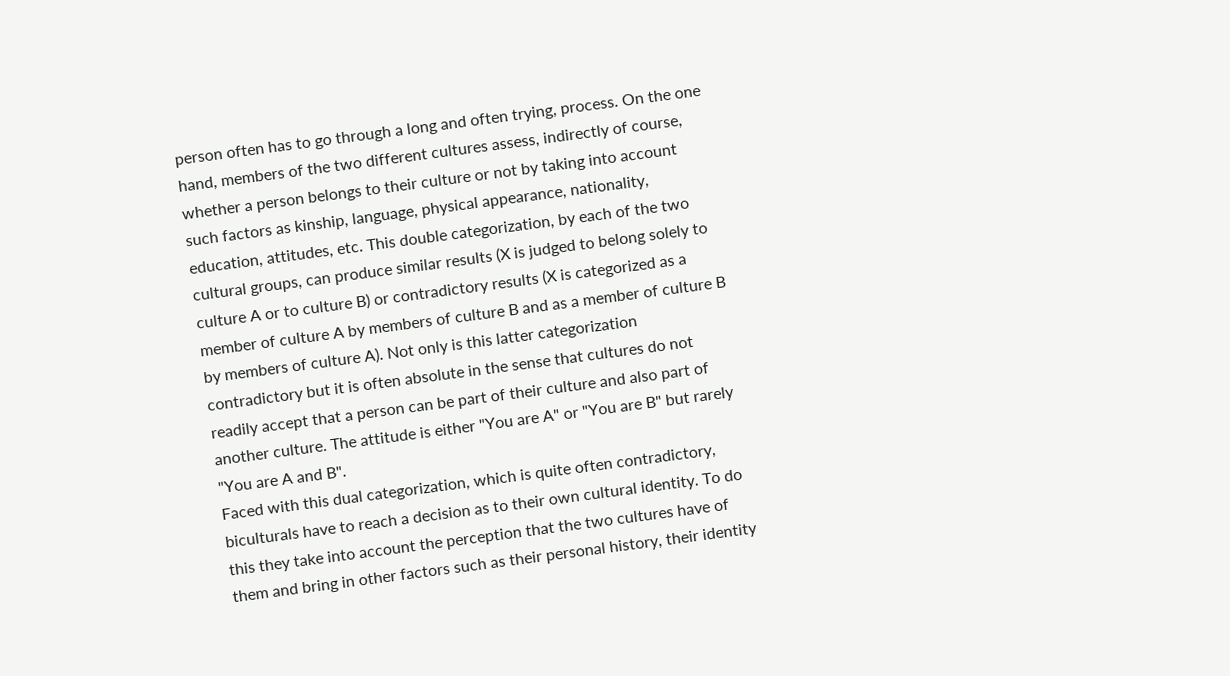person often has to go through a long and often trying, process. On the one hand, members of the two different cultures assess, indirectly of course, whether a person belongs to their culture or not by taking into account such factors as kinship, language, physical appearance, nationality, education, attitudes, etc. This double categorization, by each of the two cultural groups, can produce similar results (X is judged to belong solely to culture A or to culture B) or contradictory results (X is categorized as a member of culture A by members of culture B and as a member of culture B by members of culture A). Not only is this latter categorization contradictory but it is often absolute in the sense that cultures do not readily accept that a person can be part of their culture and also part of another culture. The attitude is either "You are A" or "You are B" but rarely "You are A and B".
Faced with this dual categorization, which is quite often contradictory, biculturals have to reach a decision as to their own cultural identity. To do this they take into account the perception that the two cultures have of them and bring in other factors such as their personal history, their identity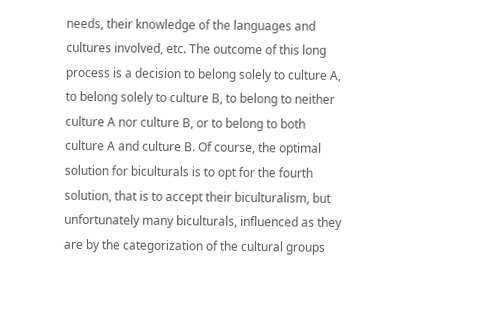needs, their knowledge of the languages and cultures involved, etc. The outcome of this long process is a decision to belong solely to culture A, to belong solely to culture B, to belong to neither culture A nor culture B, or to belong to both culture A and culture B. Of course, the optimal solution for biculturals is to opt for the fourth solution, that is to accept their biculturalism, but unfortunately many biculturals, influenced as they are by the categorization of the cultural groups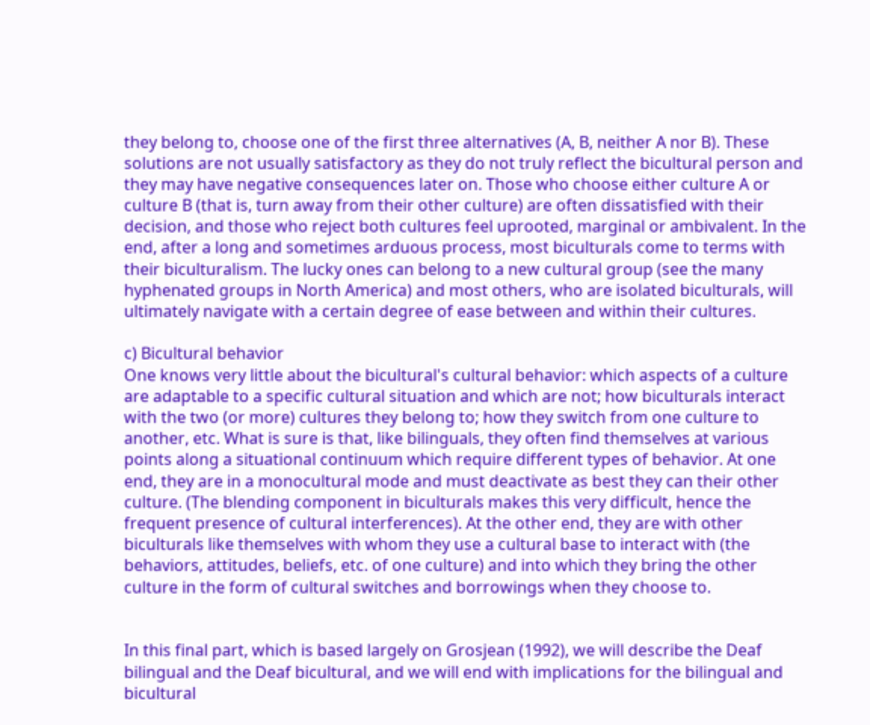they belong to, choose one of the first three alternatives (A, B, neither A nor B). These solutions are not usually satisfactory as they do not truly reflect the bicultural person and they may have negative consequences later on. Those who choose either culture A or culture B (that is, turn away from their other culture) are often dissatisfied with their decision, and those who reject both cultures feel uprooted, marginal or ambivalent. In the end, after a long and sometimes arduous process, most biculturals come to terms with their biculturalism. The lucky ones can belong to a new cultural group (see the many hyphenated groups in North America) and most others, who are isolated biculturals, will ultimately navigate with a certain degree of ease between and within their cultures.

c) Bicultural behavior
One knows very little about the bicultural's cultural behavior: which aspects of a culture are adaptable to a specific cultural situation and which are not; how biculturals interact with the two (or more) cultures they belong to; how they switch from one culture to another, etc. What is sure is that, like bilinguals, they often find themselves at various points along a situational continuum which require different types of behavior. At one end, they are in a monocultural mode and must deactivate as best they can their other culture. (The blending component in biculturals makes this very difficult, hence the frequent presence of cultural interferences). At the other end, they are with other biculturals like themselves with whom they use a cultural base to interact with (the behaviors, attitudes, beliefs, etc. of one culture) and into which they bring the other culture in the form of cultural switches and borrowings when they choose to.


In this final part, which is based largely on Grosjean (1992), we will describe the Deaf bilingual and the Deaf bicultural, and we will end with implications for the bilingual and bicultural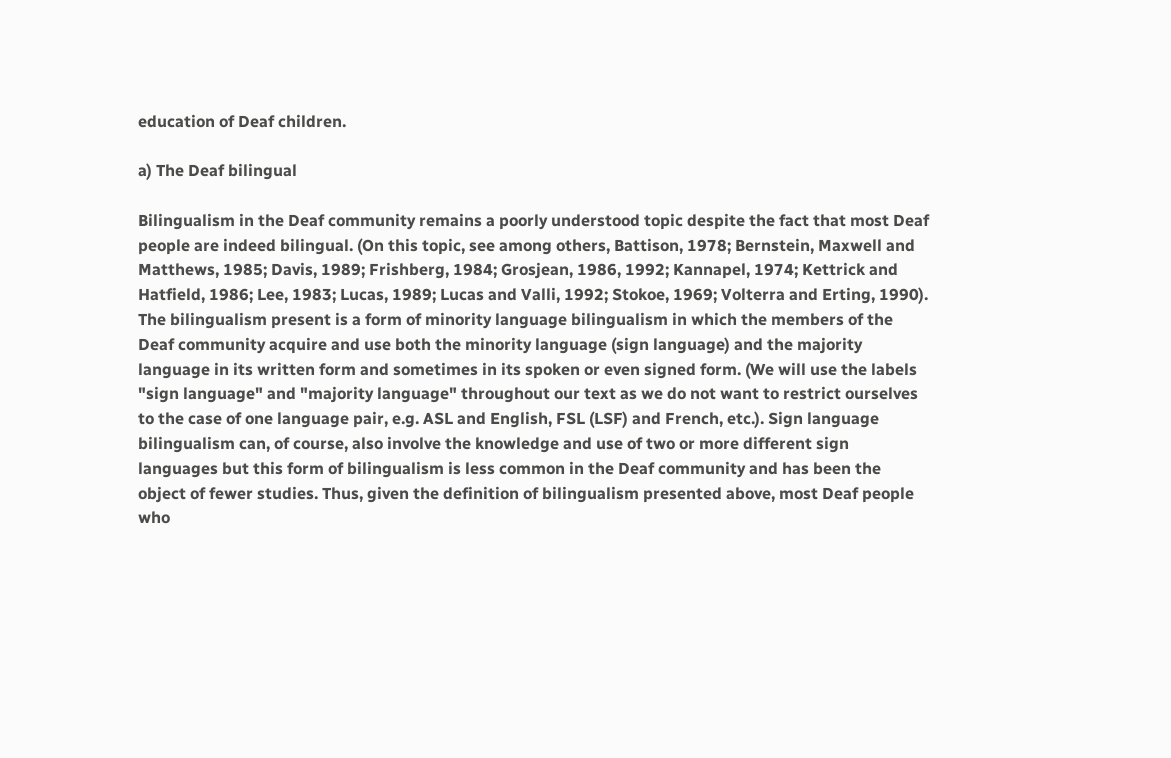education of Deaf children.

a) The Deaf bilingual

Bilingualism in the Deaf community remains a poorly understood topic despite the fact that most Deaf people are indeed bilingual. (On this topic, see among others, Battison, 1978; Bernstein, Maxwell and Matthews, 1985; Davis, 1989; Frishberg, 1984; Grosjean, 1986, 1992; Kannapel, 1974; Kettrick and Hatfield, 1986; Lee, 1983; Lucas, 1989; Lucas and Valli, 1992; Stokoe, 1969; Volterra and Erting, 1990). The bilingualism present is a form of minority language bilingualism in which the members of the Deaf community acquire and use both the minority language (sign language) and the majority language in its written form and sometimes in its spoken or even signed form. (We will use the labels "sign language" and "majority language" throughout our text as we do not want to restrict ourselves to the case of one language pair, e.g. ASL and English, FSL (LSF) and French, etc.). Sign language bilingualism can, of course, also involve the knowledge and use of two or more different sign languages but this form of bilingualism is less common in the Deaf community and has been the object of fewer studies. Thus, given the definition of bilingualism presented above, most Deaf people who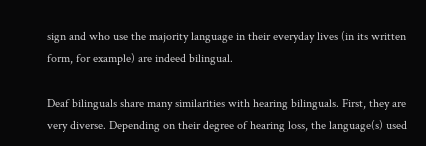sign and who use the majority language in their everyday lives (in its written form, for example) are indeed bilingual.

Deaf bilinguals share many similarities with hearing bilinguals. First, they are very diverse. Depending on their degree of hearing loss, the language(s) used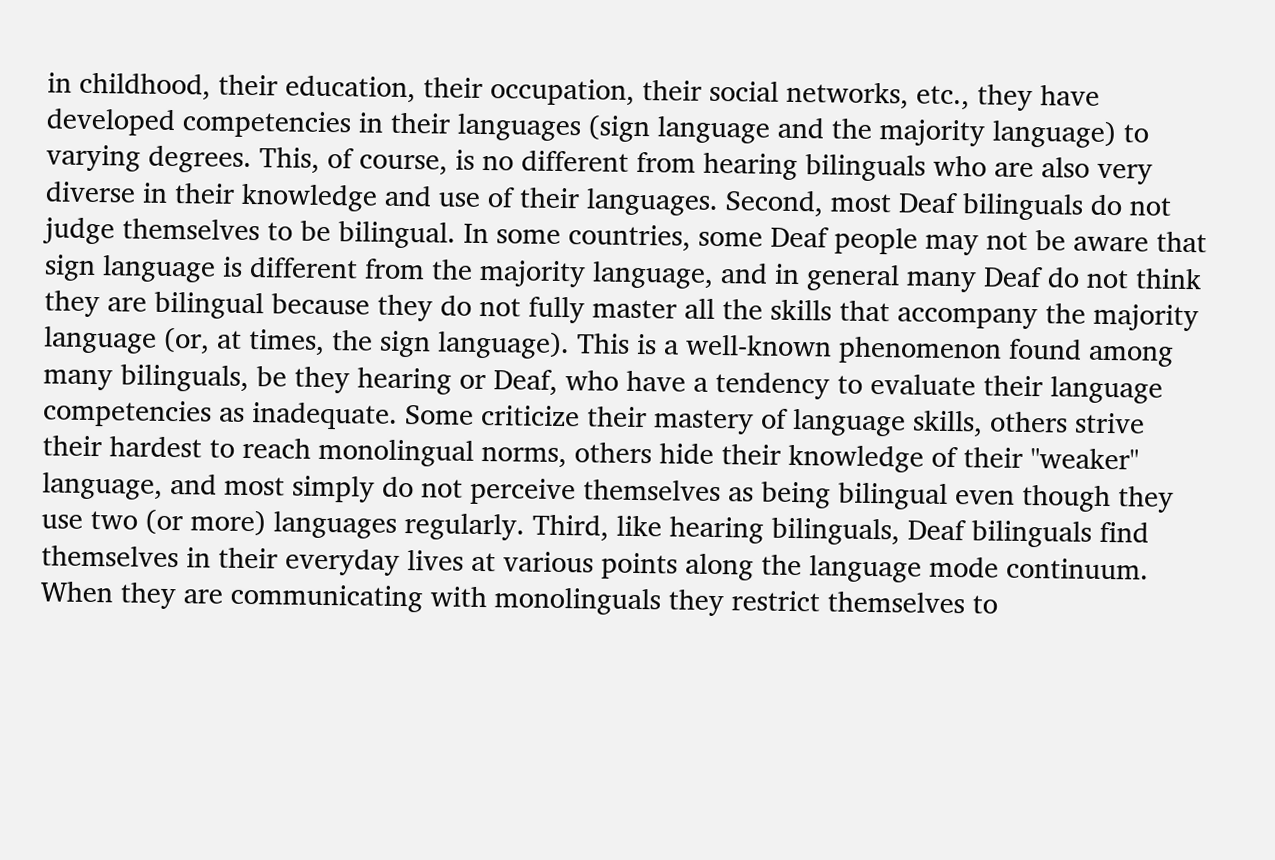in childhood, their education, their occupation, their social networks, etc., they have developed competencies in their languages (sign language and the majority language) to varying degrees. This, of course, is no different from hearing bilinguals who are also very diverse in their knowledge and use of their languages. Second, most Deaf bilinguals do not judge themselves to be bilingual. In some countries, some Deaf people may not be aware that sign language is different from the majority language, and in general many Deaf do not think they are bilingual because they do not fully master all the skills that accompany the majority language (or, at times, the sign language). This is a well-known phenomenon found among many bilinguals, be they hearing or Deaf, who have a tendency to evaluate their language competencies as inadequate. Some criticize their mastery of language skills, others strive their hardest to reach monolingual norms, others hide their knowledge of their "weaker" language, and most simply do not perceive themselves as being bilingual even though they use two (or more) languages regularly. Third, like hearing bilinguals, Deaf bilinguals find themselves in their everyday lives at various points along the language mode continuum. When they are communicating with monolinguals they restrict themselves to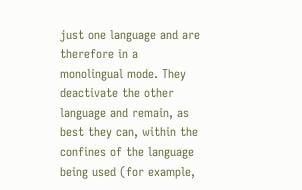just one language and are therefore in a monolingual mode. They deactivate the other language and remain, as best they can, within the confines of the language being used (for example,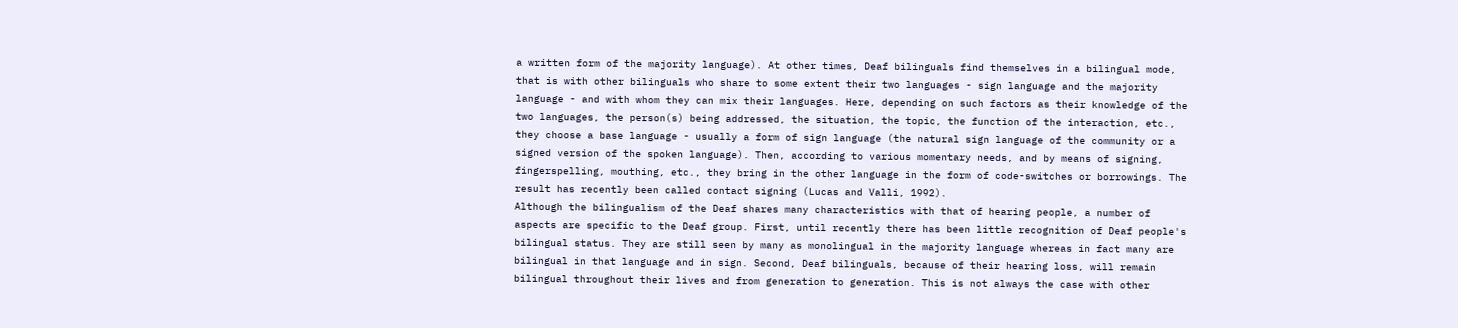a written form of the majority language). At other times, Deaf bilinguals find themselves in a bilingual mode, that is with other bilinguals who share to some extent their two languages - sign language and the majority language - and with whom they can mix their languages. Here, depending on such factors as their knowledge of the two languages, the person(s) being addressed, the situation, the topic, the function of the interaction, etc., they choose a base language - usually a form of sign language (the natural sign language of the community or a signed version of the spoken language). Then, according to various momentary needs, and by means of signing, fingerspelling, mouthing, etc., they bring in the other language in the form of code-switches or borrowings. The result has recently been called contact signing (Lucas and Valli, 1992).
Although the bilingualism of the Deaf shares many characteristics with that of hearing people, a number of aspects are specific to the Deaf group. First, until recently there has been little recognition of Deaf people's bilingual status. They are still seen by many as monolingual in the majority language whereas in fact many are bilingual in that language and in sign. Second, Deaf bilinguals, because of their hearing loss, will remain bilingual throughout their lives and from generation to generation. This is not always the case with other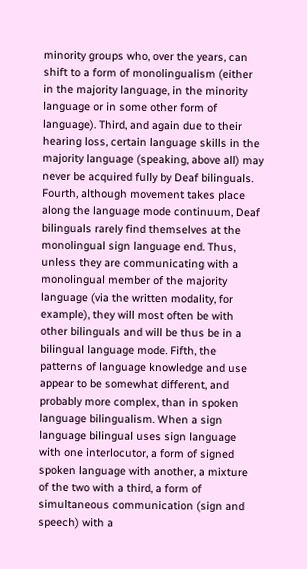minority groups who, over the years, can shift to a form of monolingualism (either in the majority language, in the minority language or in some other form of language). Third, and again due to their hearing loss, certain language skills in the majority language (speaking, above all) may never be acquired fully by Deaf bilinguals. Fourth, although movement takes place along the language mode continuum, Deaf bilinguals rarely find themselves at the monolingual sign language end. Thus, unless they are communicating with a monolingual member of the majority language (via the written modality, for example), they will most often be with other bilinguals and will be thus be in a bilingual language mode. Fifth, the patterns of language knowledge and use appear to be somewhat different, and probably more complex, than in spoken language bilingualism. When a sign language bilingual uses sign language with one interlocutor, a form of signed spoken language with another, a mixture of the two with a third, a form of simultaneous communication (sign and speech) with a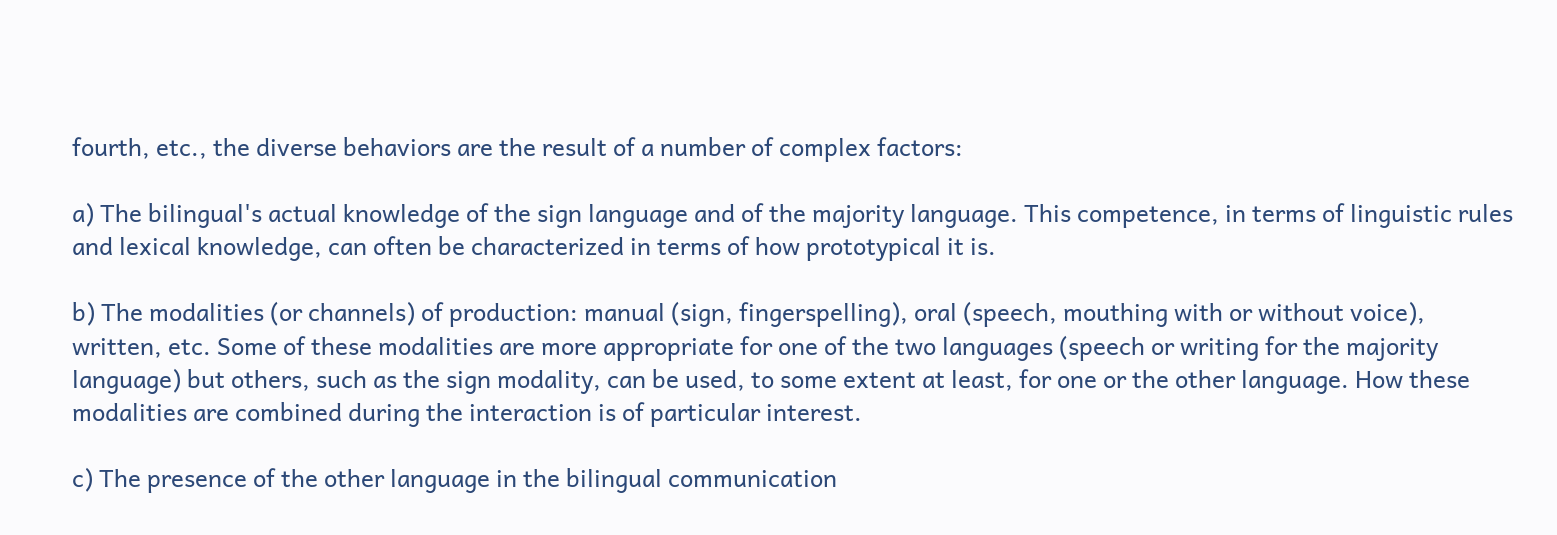fourth, etc., the diverse behaviors are the result of a number of complex factors:

a) The bilingual's actual knowledge of the sign language and of the majority language. This competence, in terms of linguistic rules and lexical knowledge, can often be characterized in terms of how prototypical it is.

b) The modalities (or channels) of production: manual (sign, fingerspelling), oral (speech, mouthing with or without voice), written, etc. Some of these modalities are more appropriate for one of the two languages (speech or writing for the majority language) but others, such as the sign modality, can be used, to some extent at least, for one or the other language. How these modalities are combined during the interaction is of particular interest.

c) The presence of the other language in the bilingual communication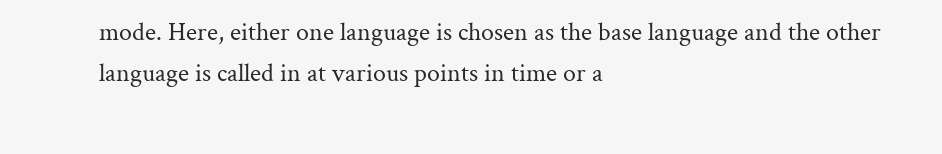mode. Here, either one language is chosen as the base language and the other language is called in at various points in time or a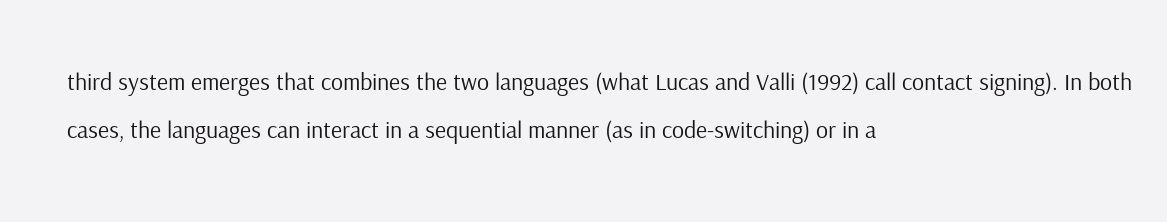third system emerges that combines the two languages (what Lucas and Valli (1992) call contact signing). In both cases, the languages can interact in a sequential manner (as in code-switching) or in a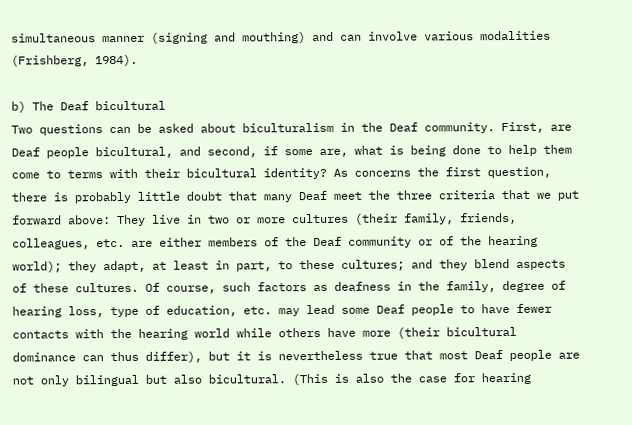simultaneous manner (signing and mouthing) and can involve various modalities (Frishberg, 1984).

b) The Deaf bicultural
Two questions can be asked about biculturalism in the Deaf community. First, are Deaf people bicultural, and second, if some are, what is being done to help them come to terms with their bicultural identity? As concerns the first question, there is probably little doubt that many Deaf meet the three criteria that we put forward above: They live in two or more cultures (their family, friends, colleagues, etc. are either members of the Deaf community or of the hearing world); they adapt, at least in part, to these cultures; and they blend aspects of these cultures. Of course, such factors as deafness in the family, degree of hearing loss, type of education, etc. may lead some Deaf people to have fewer contacts with the hearing world while others have more (their bicultural dominance can thus differ), but it is nevertheless true that most Deaf people are not only bilingual but also bicultural. (This is also the case for hearing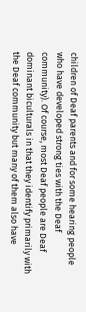children of Deaf parents and for some hearing people who have developed strong ties with the Deaf community). Of course, most Deaf people are Deaf dominant biculturals in that they identify primarily with the Deaf community but many of them also have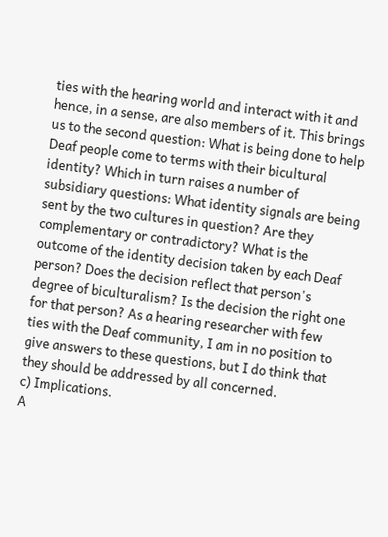ties with the hearing world and interact with it and hence, in a sense, are also members of it. This brings us to the second question: What is being done to help Deaf people come to terms with their bicultural identity? Which in turn raises a number of subsidiary questions: What identity signals are being sent by the two cultures in question? Are they complementary or contradictory? What is the outcome of the identity decision taken by each Deaf person? Does the decision reflect that person's degree of biculturalism? Is the decision the right one for that person? As a hearing researcher with few ties with the Deaf community, I am in no position to give answers to these questions, but I do think that they should be addressed by all concerned.
c) Implications.
A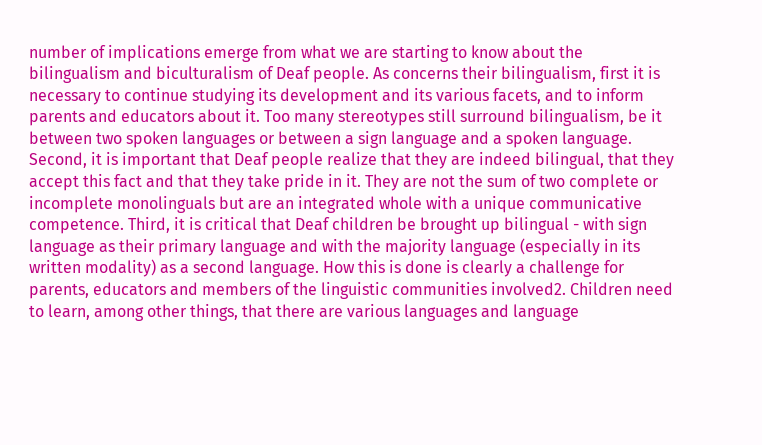number of implications emerge from what we are starting to know about the bilingualism and biculturalism of Deaf people. As concerns their bilingualism, first it is necessary to continue studying its development and its various facets, and to inform parents and educators about it. Too many stereotypes still surround bilingualism, be it between two spoken languages or between a sign language and a spoken language. Second, it is important that Deaf people realize that they are indeed bilingual, that they accept this fact and that they take pride in it. They are not the sum of two complete or incomplete monolinguals but are an integrated whole with a unique communicative competence. Third, it is critical that Deaf children be brought up bilingual - with sign language as their primary language and with the majority language (especially in its written modality) as a second language. How this is done is clearly a challenge for parents, educators and members of the linguistic communities involved2. Children need to learn, among other things, that there are various languages and language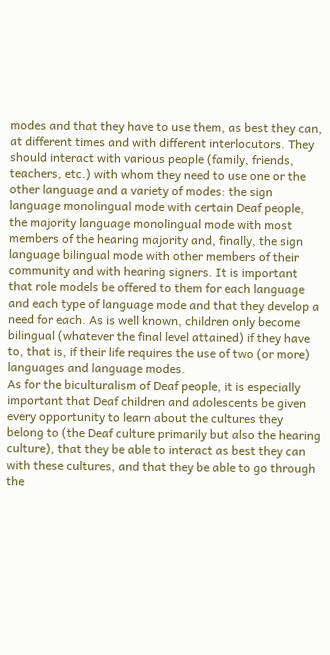modes and that they have to use them, as best they can, at different times and with different interlocutors. They should interact with various people (family, friends, teachers, etc.) with whom they need to use one or the other language and a variety of modes: the sign language monolingual mode with certain Deaf people, the majority language monolingual mode with most members of the hearing majority and, finally, the sign language bilingual mode with other members of their community and with hearing signers. It is important that role models be offered to them for each language and each type of language mode and that they develop a need for each. As is well known, children only become bilingual (whatever the final level attained) if they have to, that is, if their life requires the use of two (or more) languages and language modes.
As for the biculturalism of Deaf people, it is especially important that Deaf children and adolescents be given every opportunity to learn about the cultures they belong to (the Deaf culture primarily but also the hearing culture), that they be able to interact as best they can with these cultures, and that they be able to go through the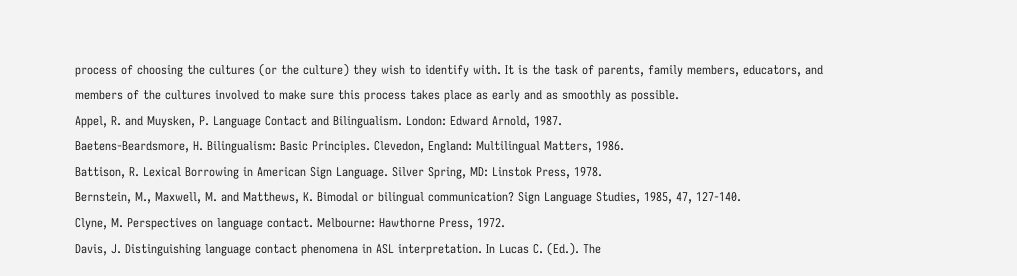process of choosing the cultures (or the culture) they wish to identify with. It is the task of parents, family members, educators, and members of the cultures involved to make sure this process takes place as early and as smoothly as possible.
Appel, R. and Muysken, P. Language Contact and Bilingualism. London: Edward Arnold, 1987.
Baetens-Beardsmore, H. Bilingualism: Basic Principles. Clevedon, England: Multilingual Matters, 1986.
Battison, R. Lexical Borrowing in American Sign Language. Silver Spring, MD: Linstok Press, 1978.
Bernstein, M., Maxwell, M. and Matthews, K. Bimodal or bilingual communication? Sign Language Studies, 1985, 47, 127-140.
Clyne, M. Perspectives on language contact. Melbourne: Hawthorne Press, 1972.
Davis, J. Distinguishing language contact phenomena in ASL interpretation. In Lucas C. (Ed.). The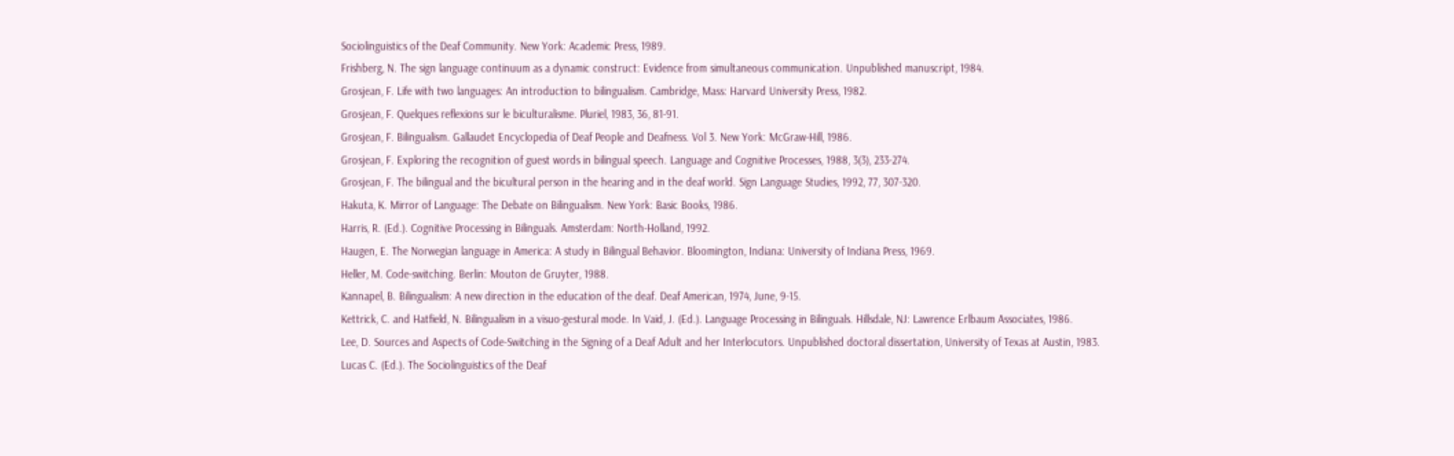Sociolinguistics of the Deaf Community. New York: Academic Press, 1989.
Frishberg, N. The sign language continuum as a dynamic construct: Evidence from simultaneous communication. Unpublished manuscript, 1984.
Grosjean, F. Life with two languages: An introduction to bilingualism. Cambridge, Mass: Harvard University Press, 1982.
Grosjean, F. Quelques reflexions sur le biculturalisme. Pluriel, 1983, 36, 81-91.
Grosjean, F. Bilingualism. Gallaudet Encyclopedia of Deaf People and Deafness. Vol 3. New York: McGraw-Hill, 1986.
Grosjean, F. Exploring the recognition of guest words in bilingual speech. Language and Cognitive Processes, 1988, 3(3), 233-274.
Grosjean, F. The bilingual and the bicultural person in the hearing and in the deaf world. Sign Language Studies, 1992, 77, 307-320.
Hakuta, K. Mirror of Language: The Debate on Bilingualism. New York: Basic Books, 1986.
Harris, R. (Ed.). Cognitive Processing in Bilinguals. Amsterdam: North-Holland, 1992.
Haugen, E. The Norwegian language in America: A study in Bilingual Behavior. Bloomington, Indiana: University of Indiana Press, 1969.
Heller, M. Code-switching. Berlin: Mouton de Gruyter, 1988.
Kannapel, B. Bilingualism: A new direction in the education of the deaf. Deaf American, 1974, June, 9-15.
Kettrick, C. and Hatfield, N. Bilingualism in a visuo-gestural mode. In Vaid, J. (Ed.). Language Processing in Bilinguals. Hillsdale, NJ: Lawrence Erlbaum Associates, 1986.
Lee, D. Sources and Aspects of Code-Switching in the Signing of a Deaf Adult and her Interlocutors. Unpublished doctoral dissertation, University of Texas at Austin, 1983.
Lucas C. (Ed.). The Sociolinguistics of the Deaf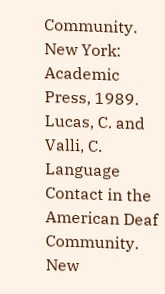Community. New York: Academic Press, 1989.
Lucas, C. and Valli, C. Language Contact in the American Deaf Community. New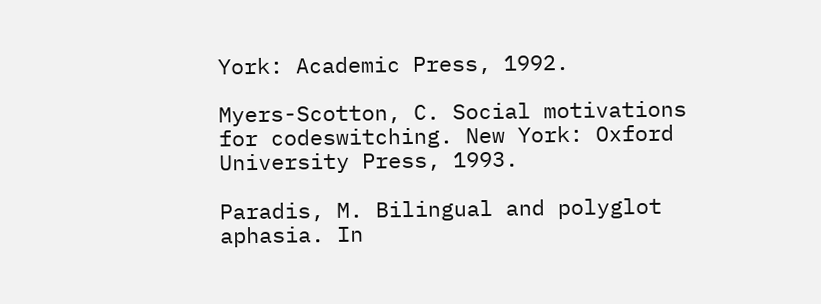York: Academic Press, 1992.

Myers-Scotton, C. Social motivations for codeswitching. New York: Oxford University Press, 1993.

Paradis, M. Bilingual and polyglot aphasia. In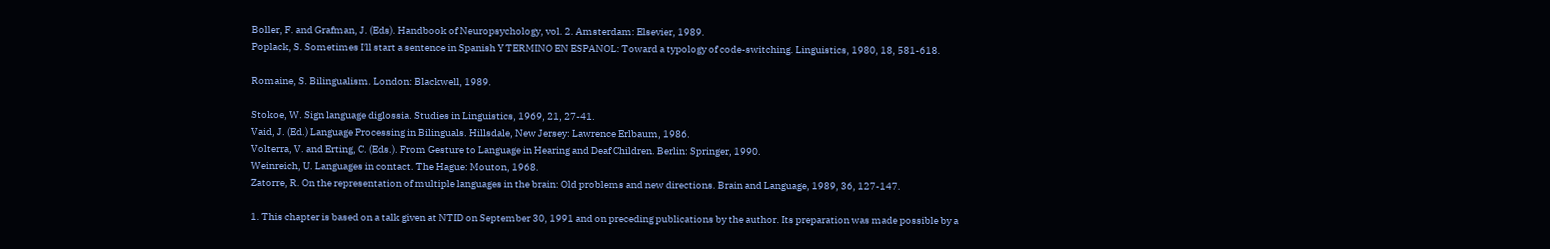Boller, F. and Grafman, J. (Eds). Handbook of Neuropsychology, vol. 2. Amsterdam: Elsevier, 1989.
Poplack, S. Sometimes I'll start a sentence in Spanish Y TERMINO EN ESPANOL: Toward a typology of code-switching. Linguistics, 1980, 18, 581-618.

Romaine, S. Bilingualism. London: Blackwell, 1989.

Stokoe, W. Sign language diglossia. Studies in Linguistics, 1969, 21, 27-41.
Vaid, J. (Ed.) Language Processing in Bilinguals. Hillsdale, New Jersey: Lawrence Erlbaum, 1986.
Volterra, V. and Erting, C. (Eds.). From Gesture to Language in Hearing and Deaf Children. Berlin: Springer, 1990.
Weinreich, U. Languages in contact. The Hague: Mouton, 1968.
Zatorre, R. On the representation of multiple languages in the brain: Old problems and new directions. Brain and Language, 1989, 36, 127-147.

1. This chapter is based on a talk given at NTID on September 30, 1991 and on preceding publications by the author. Its preparation was made possible by a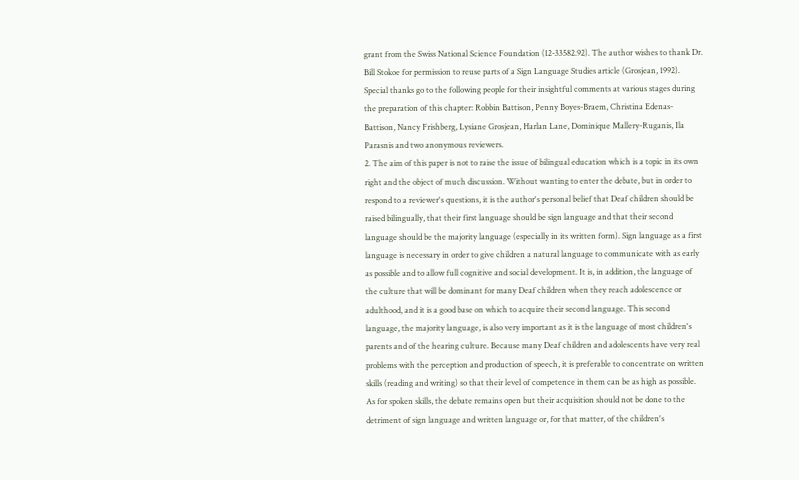grant from the Swiss National Science Foundation (12-33582.92). The author wishes to thank Dr. Bill Stokoe for permission to reuse parts of a Sign Language Studies article (Grosjean, 1992). Special thanks go to the following people for their insightful comments at various stages during the preparation of this chapter: Robbin Battison, Penny Boyes-Braem, Christina Edenas-Battison, Nancy Frishberg, Lysiane Grosjean, Harlan Lane, Dominique Mallery-Ruganis, Ila Parasnis and two anonymous reviewers.
2. The aim of this paper is not to raise the issue of bilingual education which is a topic in its own right and the object of much discussion. Without wanting to enter the debate, but in order to respond to a reviewer's questions, it is the author's personal belief that Deaf children should be raised bilingually, that their first language should be sign language and that their second language should be the majority language (especially in its written form). Sign language as a first language is necessary in order to give children a natural language to communicate with as early as possible and to allow full cognitive and social development. It is, in addition, the language of the culture that will be dominant for many Deaf children when they reach adolescence or adulthood, and it is a good base on which to acquire their second language. This second language, the majority language, is also very important as it is the language of most children's parents and of the hearing culture. Because many Deaf children and adolescents have very real problems with the perception and production of speech, it is preferable to concentrate on written skills (reading and writing) so that their level of competence in them can be as high as possible. As for spoken skills, the debate remains open but their acquisition should not be done to the detriment of sign language and written language or, for that matter, of the children's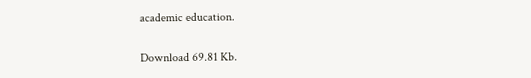academic education.

Download 69.81 Kb.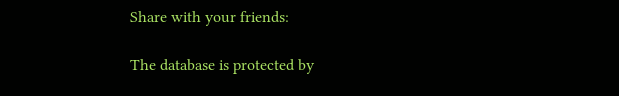Share with your friends:

The database is protected by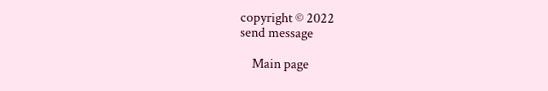copyright © 2022
send message

    Main page